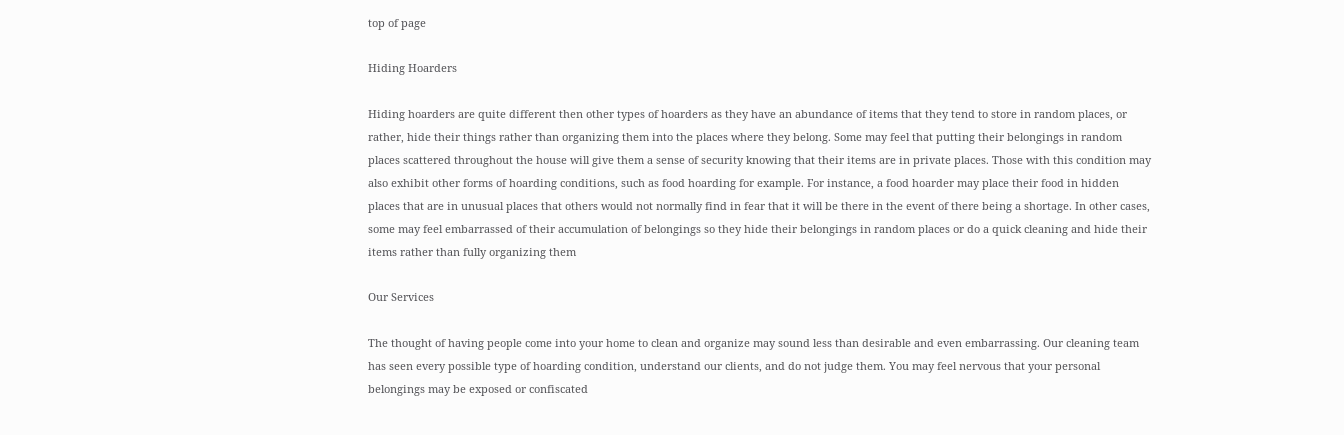top of page

Hiding Hoarders

Hiding hoarders are quite different then other types of hoarders as they have an abundance of items that they tend to store in random places, or rather, hide their things rather than organizing them into the places where they belong. Some may feel that putting their belongings in random places scattered throughout the house will give them a sense of security knowing that their items are in private places. Those with this condition may also exhibit other forms of hoarding conditions, such as food hoarding for example. For instance, a food hoarder may place their food in hidden places that are in unusual places that others would not normally find in fear that it will be there in the event of there being a shortage. In other cases, some may feel embarrassed of their accumulation of belongings so they hide their belongings in random places or do a quick cleaning and hide their items rather than fully organizing them

Our Services

The thought of having people come into your home to clean and organize may sound less than desirable and even embarrassing. Our cleaning team has seen every possible type of hoarding condition, understand our clients, and do not judge them. You may feel nervous that your personal belongings may be exposed or confiscated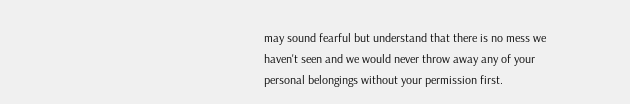may sound fearful but understand that there is no mess we haven't seen and we would never throw away any of your personal belongings without your permission first.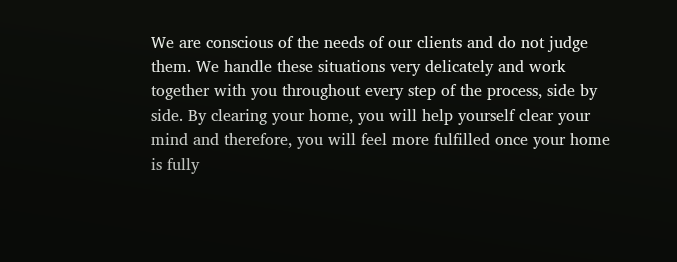We are conscious of the needs of our clients and do not judge them. We handle these situations very delicately and work together with you throughout every step of the process, side by side. By clearing your home, you will help yourself clear your mind and therefore, you will feel more fulfilled once your home is fully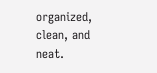organized, clean, and neat.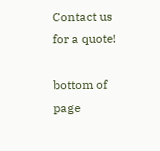Contact us for a quote!

bottom of page